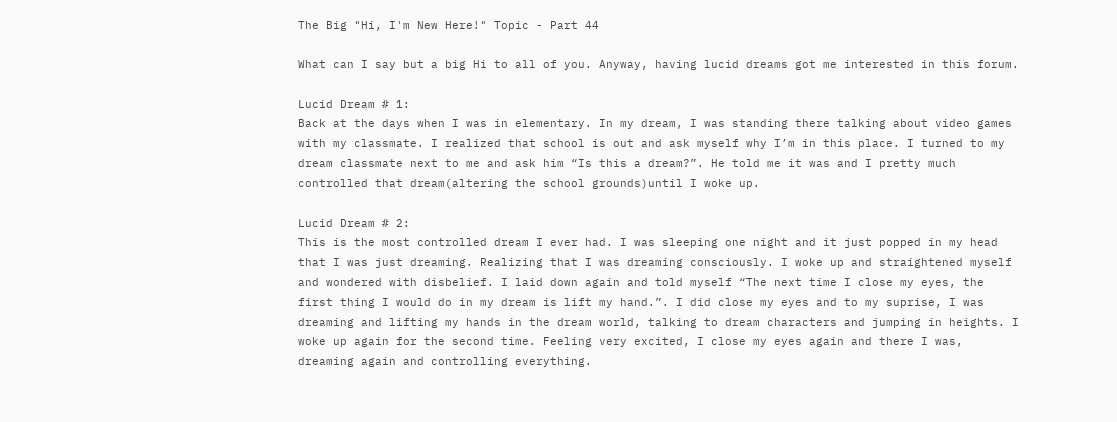The Big "Hi, I'm New Here!" Topic - Part 44

What can I say but a big Hi to all of you. Anyway, having lucid dreams got me interested in this forum.

Lucid Dream # 1:
Back at the days when I was in elementary. In my dream, I was standing there talking about video games with my classmate. I realized that school is out and ask myself why I’m in this place. I turned to my dream classmate next to me and ask him “Is this a dream?”. He told me it was and I pretty much controlled that dream(altering the school grounds)until I woke up.

Lucid Dream # 2:
This is the most controlled dream I ever had. I was sleeping one night and it just popped in my head that I was just dreaming. Realizing that I was dreaming consciously. I woke up and straightened myself and wondered with disbelief. I laid down again and told myself “The next time I close my eyes, the first thing I would do in my dream is lift my hand.”. I did close my eyes and to my suprise, I was dreaming and lifting my hands in the dream world, talking to dream characters and jumping in heights. I woke up again for the second time. Feeling very excited, I close my eyes again and there I was, dreaming again and controlling everything.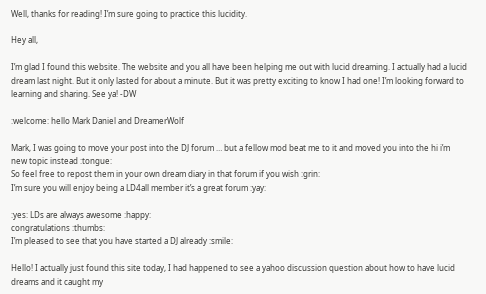Well, thanks for reading! I’m sure going to practice this lucidity.

Hey all,

I’m glad I found this website. The website and you all have been helping me out with lucid dreaming. I actually had a lucid dream last night. But it only lasted for about a minute. But it was pretty exciting to know I had one! I’m looking forward to learning and sharing. See ya! -DW

:welcome: hello Mark Daniel and DreamerWolf

Mark, I was going to move your post into the DJ forum … but a fellow mod beat me to it and moved you into the hi i’m new topic instead :tongue:
So feel free to repost them in your own dream diary in that forum if you wish :grin:
I’m sure you will enjoy being a LD4all member it’s a great forum :yay:

:yes: LDs are always awesome :happy:
congratulations :thumbs:
I’m pleased to see that you have started a DJ already :smile:

Hello! I actually just found this site today, I had happened to see a yahoo discussion question about how to have lucid dreams and it caught my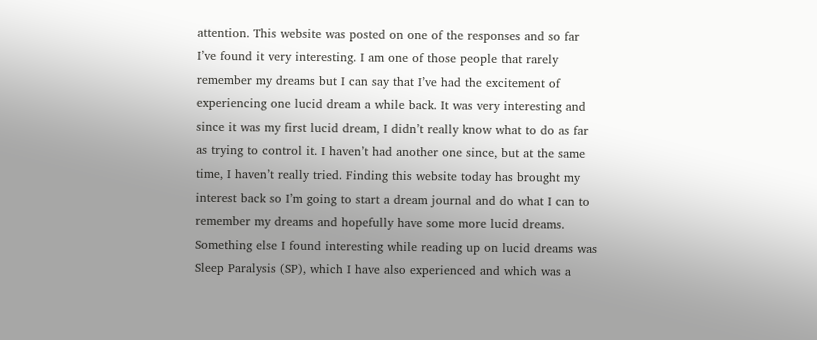attention. This website was posted on one of the responses and so far I’ve found it very interesting. I am one of those people that rarely remember my dreams but I can say that I’ve had the excitement of experiencing one lucid dream a while back. It was very interesting and since it was my first lucid dream, I didn’t really know what to do as far as trying to control it. I haven’t had another one since, but at the same time, I haven’t really tried. Finding this website today has brought my interest back so I’m going to start a dream journal and do what I can to remember my dreams and hopefully have some more lucid dreams. Something else I found interesting while reading up on lucid dreams was Sleep Paralysis (SP), which I have also experienced and which was a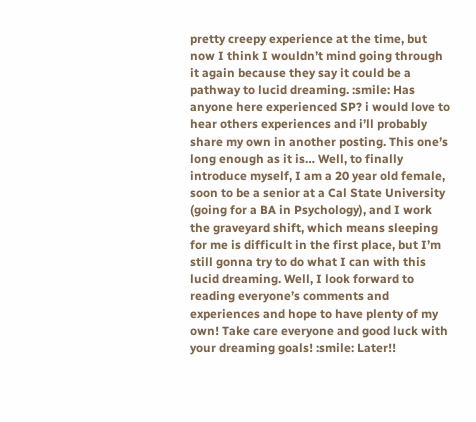pretty creepy experience at the time, but now I think I wouldn’t mind going through it again because they say it could be a pathway to lucid dreaming. :smile: Has anyone here experienced SP? i would love to hear others experiences and i’ll probably share my own in another posting. This one’s long enough as it is… Well, to finally introduce myself, I am a 20 year old female, soon to be a senior at a Cal State University (going for a BA in Psychology), and I work the graveyard shift, which means sleeping for me is difficult in the first place, but I’m still gonna try to do what I can with this lucid dreaming. Well, I look forward to reading everyone’s comments and experiences and hope to have plenty of my own! Take care everyone and good luck with your dreaming goals! :smile: Later!!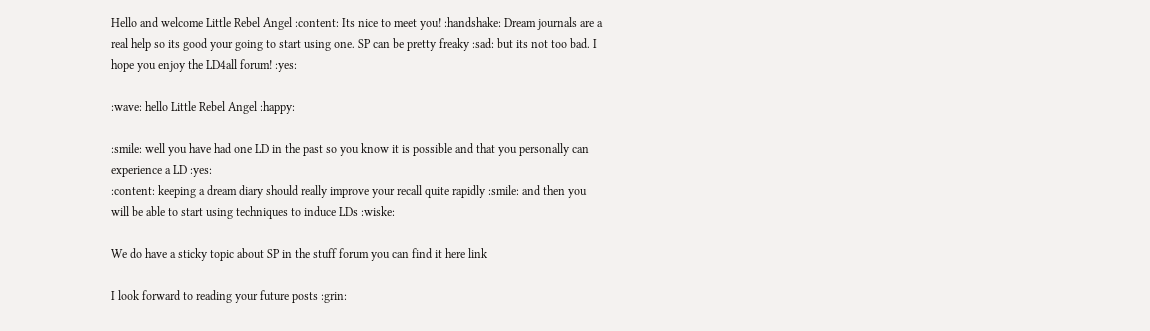Hello and welcome Little Rebel Angel :content: Its nice to meet you! :handshake: Dream journals are a real help so its good your going to start using one. SP can be pretty freaky :sad: but its not too bad. I hope you enjoy the LD4all forum! :yes:

:wave: hello Little Rebel Angel :happy:

:smile: well you have had one LD in the past so you know it is possible and that you personally can experience a LD :yes:
:content: keeping a dream diary should really improve your recall quite rapidly :smile: and then you will be able to start using techniques to induce LDs :wiske:

We do have a sticky topic about SP in the stuff forum you can find it here link

I look forward to reading your future posts :grin: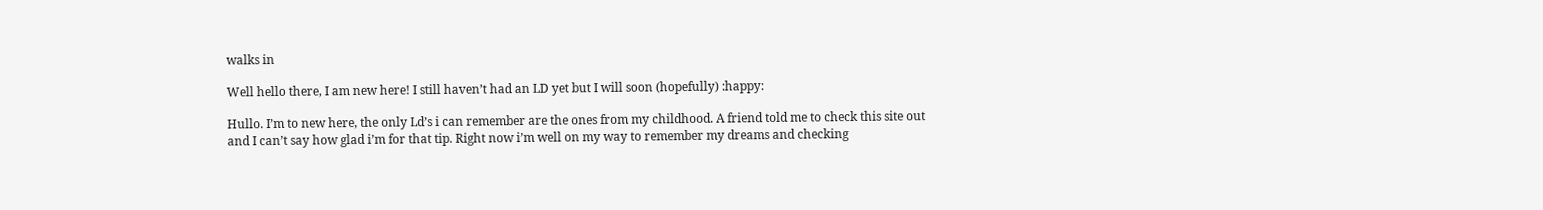walks in

Well hello there, I am new here! I still haven’t had an LD yet but I will soon (hopefully) :happy:

Hullo. I’m to new here, the only Ld’s i can remember are the ones from my childhood. A friend told me to check this site out and I can’t say how glad i’m for that tip. Right now i’m well on my way to remember my dreams and checking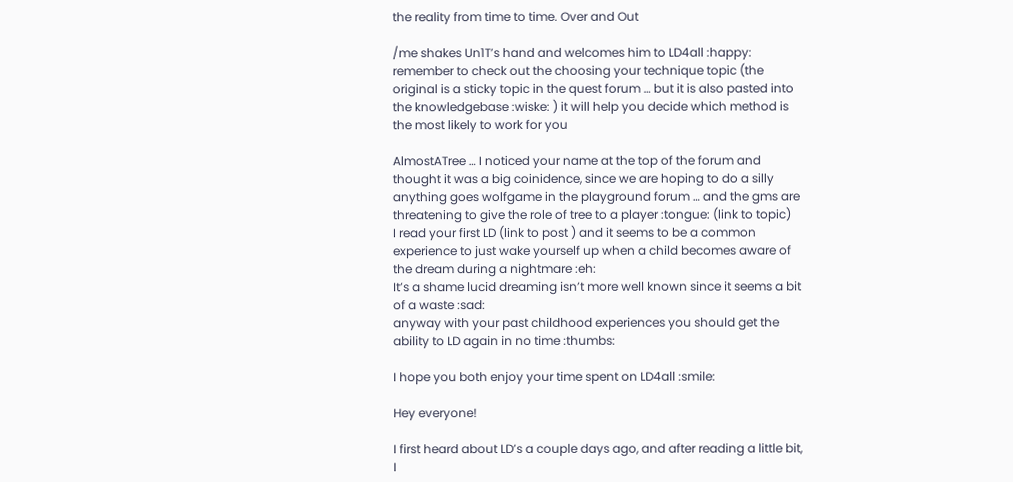the reality from time to time. Over and Out

/me shakes Un1T’s hand and welcomes him to LD4all :happy:
remember to check out the choosing your technique topic (the original is a sticky topic in the quest forum … but it is also pasted into the knowledgebase :wiske: ) it will help you decide which method is the most likely to work for you

AlmostATree … I noticed your name at the top of the forum and thought it was a big coinidence, since we are hoping to do a silly anything goes wolfgame in the playground forum … and the gms are threatening to give the role of tree to a player :tongue: (link to topic)
I read your first LD (link to post ) and it seems to be a common experience to just wake yourself up when a child becomes aware of the dream during a nightmare :eh:
It’s a shame lucid dreaming isn’t more well known since it seems a bit of a waste :sad:
anyway with your past childhood experiences you should get the ability to LD again in no time :thumbs:

I hope you both enjoy your time spent on LD4all :smile:

Hey everyone!

I first heard about LD’s a couple days ago, and after reading a little bit, I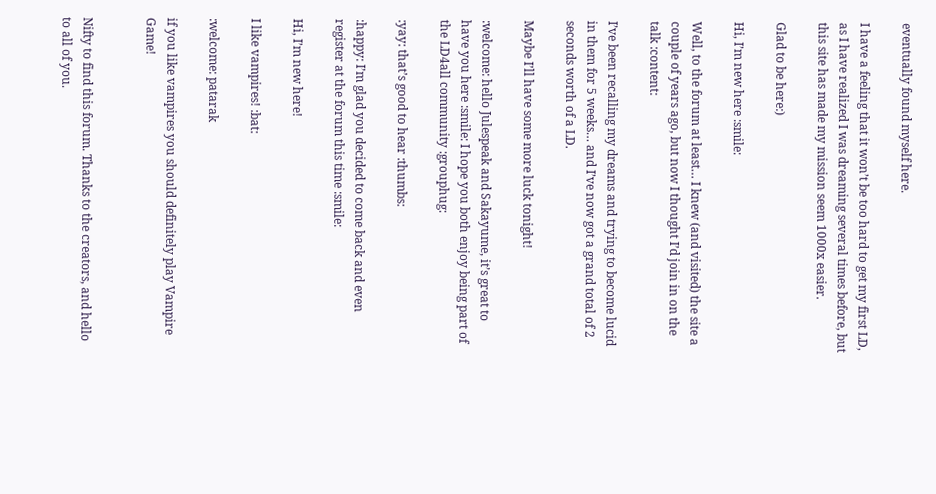eventually found myself here.

I have a feeling that it won’t be too hard to get my first LD, as I have realized I was dreaming several times before, but this site has made my mission seem 1000x easier.

Glad to be here:)

Hi, I’m new here :smile:

Well, to the forum at least… I knew (and visited) the site a couple of years ago, but now I thought I’d join in on the talk :content:

I’ve been recalling my dreams and trying to become lucid in them for 5 weeks… and I’ve now got a grand total of 2 seconds worth of a LD.

Maybe I’ll have some more luck tonight!

:welcome: hello Julespeak and Sakayume, it’s great to have you here :smile: I hope you both enjoy being part of the LD4all community :grouphug:

:yay: that’s good to hear :thumbs:

:happy: I’m glad you decided to come back and even register at the forum this time :smile:

Hi, I’m new here!

I like vampires! :bat:

:welcome: patarak

if you like vampires you should definitely play Vampire Game!


Nifty to find this forum. Thanks to the creators, and hello to all of you.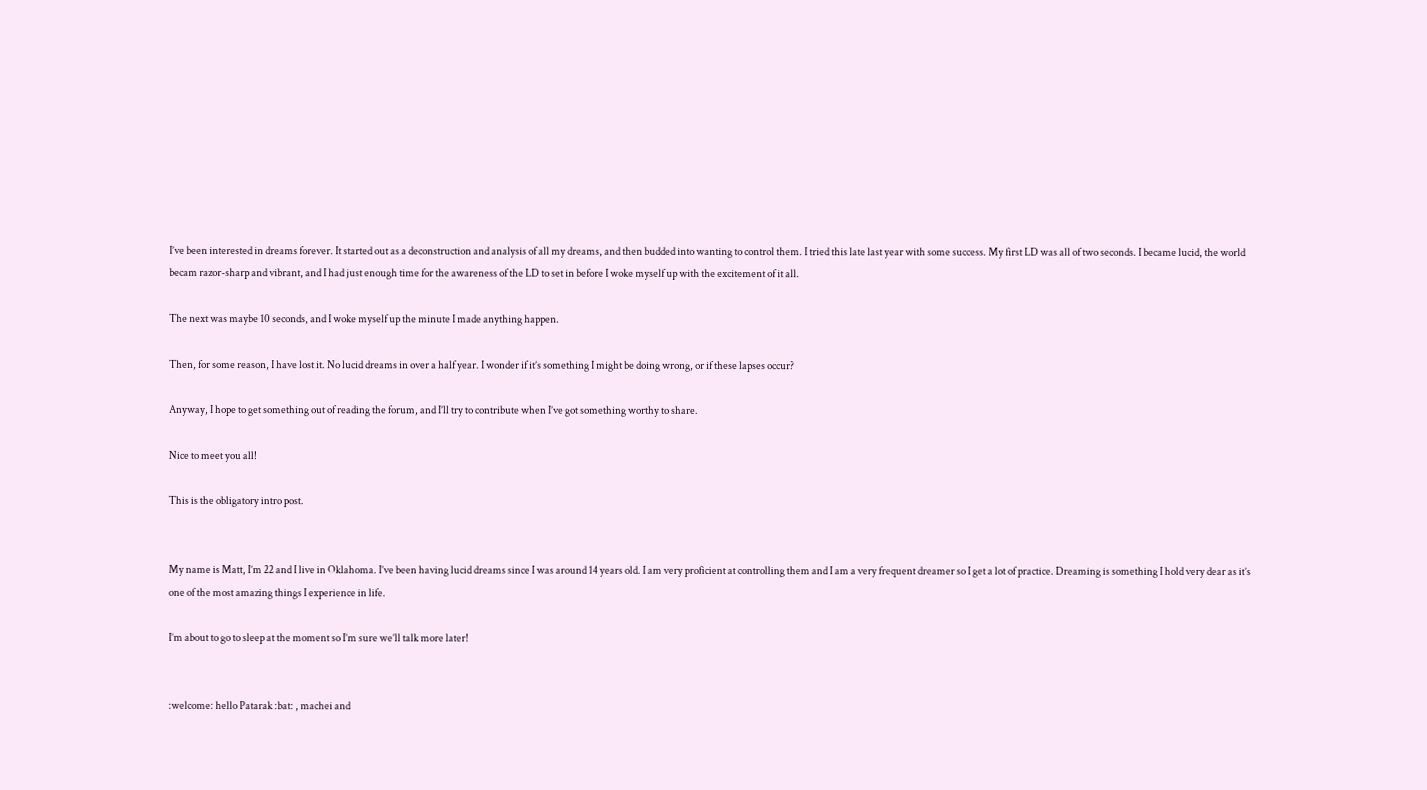I’ve been interested in dreams forever. It started out as a deconstruction and analysis of all my dreams, and then budded into wanting to control them. I tried this late last year with some success. My first LD was all of two seconds. I became lucid, the world becam razor-sharp and vibrant, and I had just enough time for the awareness of the LD to set in before I woke myself up with the excitement of it all.

The next was maybe 10 seconds, and I woke myself up the minute I made anything happen.

Then, for some reason, I have lost it. No lucid dreams in over a half year. I wonder if it’s something I might be doing wrong, or if these lapses occur?

Anyway, I hope to get something out of reading the forum, and I’ll try to contribute when I’ve got something worthy to share.

Nice to meet you all!

This is the obligatory intro post.


My name is Matt, I’m 22 and I live in Oklahoma. I’ve been having lucid dreams since I was around 14 years old. I am very proficient at controlling them and I am a very frequent dreamer so I get a lot of practice. Dreaming is something I hold very dear as it’s one of the most amazing things I experience in life.

I’m about to go to sleep at the moment so I’m sure we’ll talk more later!


:welcome: hello Patarak :bat: , machei and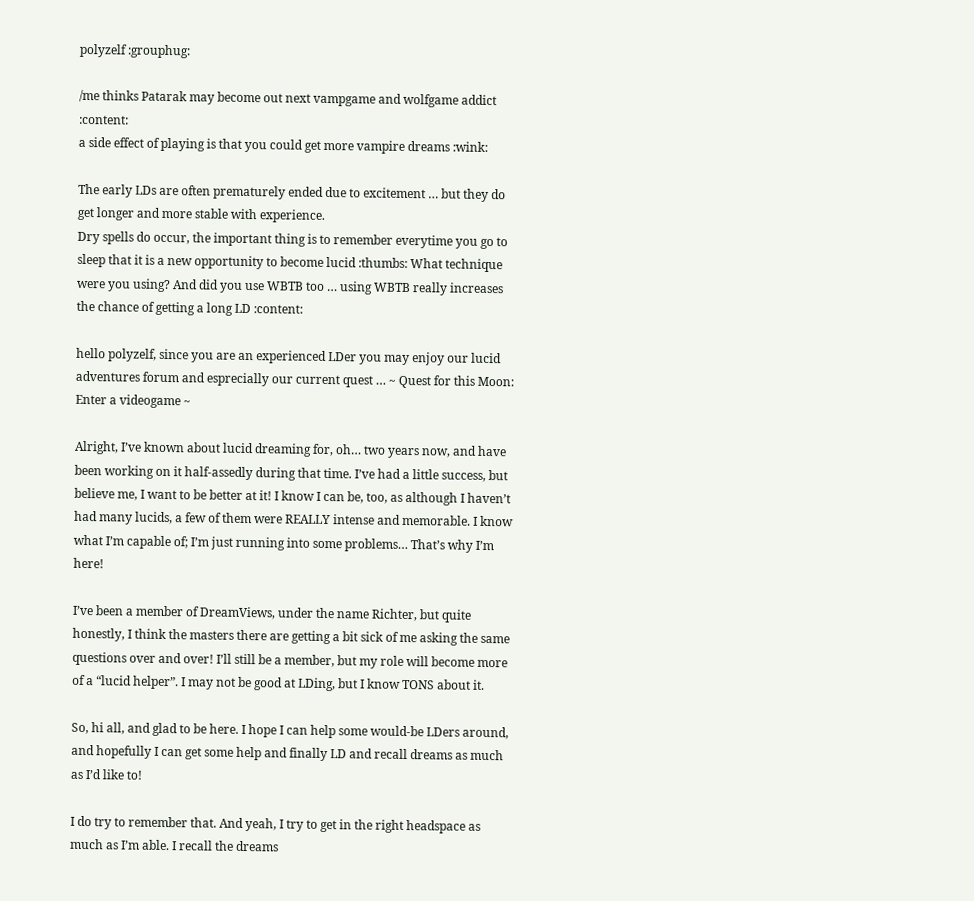polyzelf :grouphug:

/me thinks Patarak may become out next vampgame and wolfgame addict :content:
a side effect of playing is that you could get more vampire dreams :wink:

The early LDs are often prematurely ended due to excitement … but they do get longer and more stable with experience.
Dry spells do occur, the important thing is to remember everytime you go to sleep that it is a new opportunity to become lucid :thumbs: What technique were you using? And did you use WBTB too … using WBTB really increases the chance of getting a long LD :content:

hello polyzelf, since you are an experienced LDer you may enjoy our lucid adventures forum and esprecially our current quest … ~ Quest for this Moon: Enter a videogame ~

Alright, I’ve known about lucid dreaming for, oh… two years now, and have been working on it half-assedly during that time. I’ve had a little success, but believe me, I want to be better at it! I know I can be, too, as although I haven’t had many lucids, a few of them were REALLY intense and memorable. I know what I’m capable of; I’m just running into some problems… That’s why I’m here!

I’ve been a member of DreamViews, under the name Richter, but quite honestly, I think the masters there are getting a bit sick of me asking the same questions over and over! I’ll still be a member, but my role will become more of a “lucid helper”. I may not be good at LDing, but I know TONS about it.

So, hi all, and glad to be here. I hope I can help some would-be LDers around, and hopefully I can get some help and finally LD and recall dreams as much as I’d like to!

I do try to remember that. And yeah, I try to get in the right headspace as much as I’m able. I recall the dreams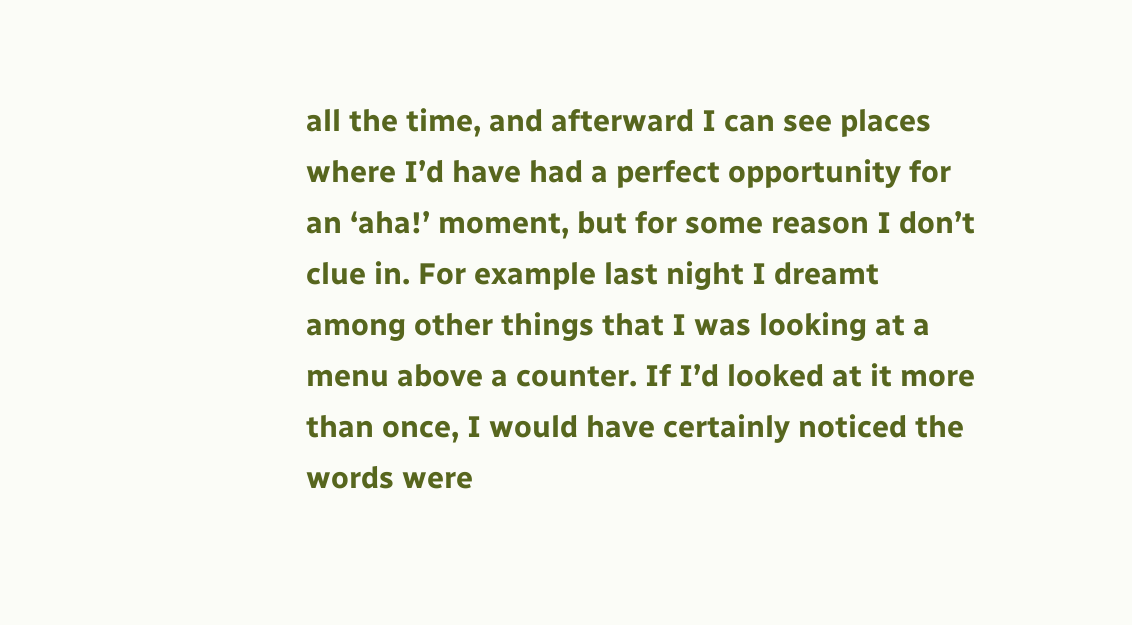all the time, and afterward I can see places where I’d have had a perfect opportunity for an ‘aha!’ moment, but for some reason I don’t clue in. For example last night I dreamt among other things that I was looking at a menu above a counter. If I’d looked at it more than once, I would have certainly noticed the words were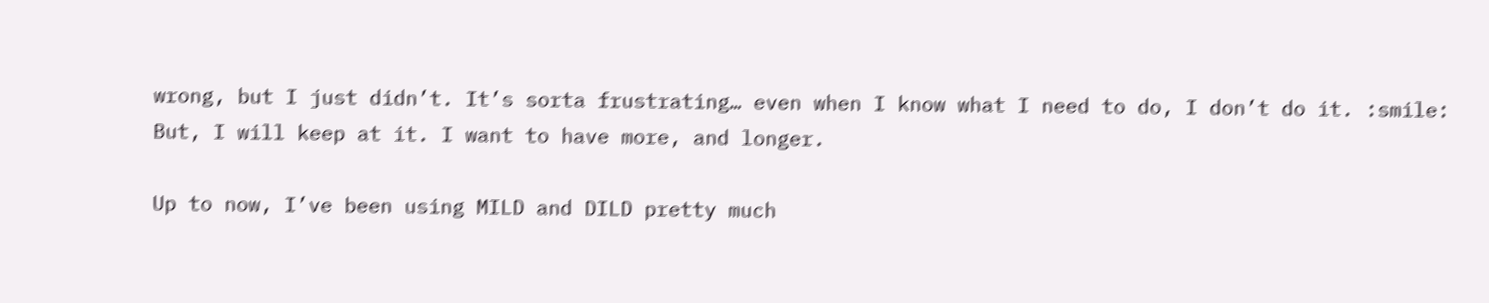wrong, but I just didn’t. It’s sorta frustrating… even when I know what I need to do, I don’t do it. :smile: But, I will keep at it. I want to have more, and longer.

Up to now, I’ve been using MILD and DILD pretty much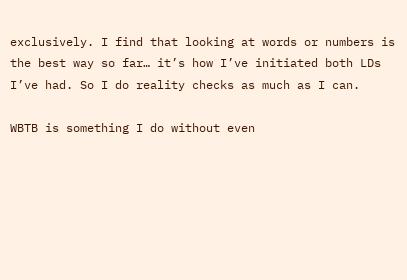exclusively. I find that looking at words or numbers is the best way so far… it’s how I’ve initiated both LDs I’ve had. So I do reality checks as much as I can.

WBTB is something I do without even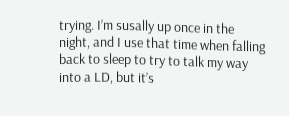trying. I’m susally up once in the night, and I use that time when falling back to sleep to try to talk my way into a LD, but it’s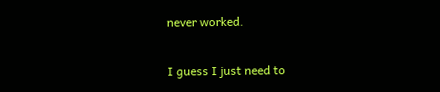never worked.

I guess I just need to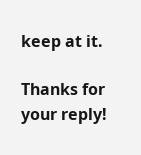keep at it.

Thanks for your reply!